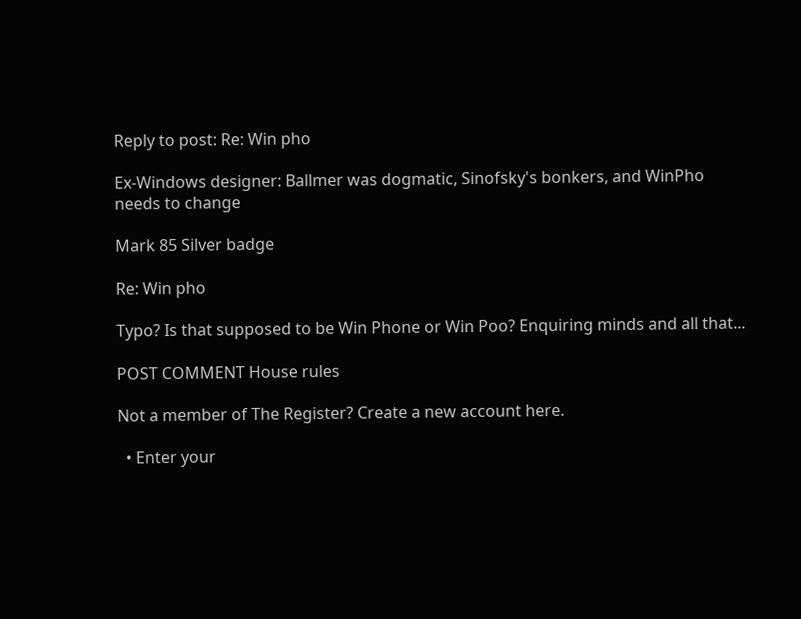Reply to post: Re: Win pho

Ex-Windows designer: Ballmer was dogmatic, Sinofsky's bonkers, and WinPho needs to change

Mark 85 Silver badge

Re: Win pho

Typo? Is that supposed to be Win Phone or Win Poo? Enquiring minds and all that...

POST COMMENT House rules

Not a member of The Register? Create a new account here.

  • Enter your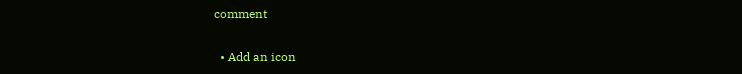comment

  • Add an icon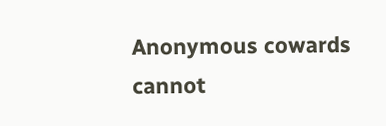Anonymous cowards cannot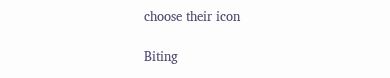choose their icon

Biting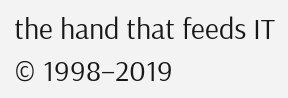the hand that feeds IT © 1998–2019